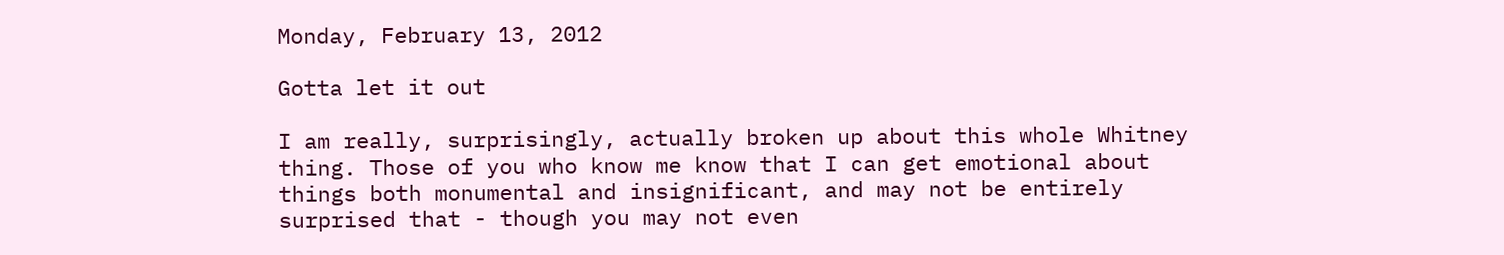Monday, February 13, 2012

Gotta let it out

I am really, surprisingly, actually broken up about this whole Whitney thing. Those of you who know me know that I can get emotional about things both monumental and insignificant, and may not be entirely surprised that - though you may not even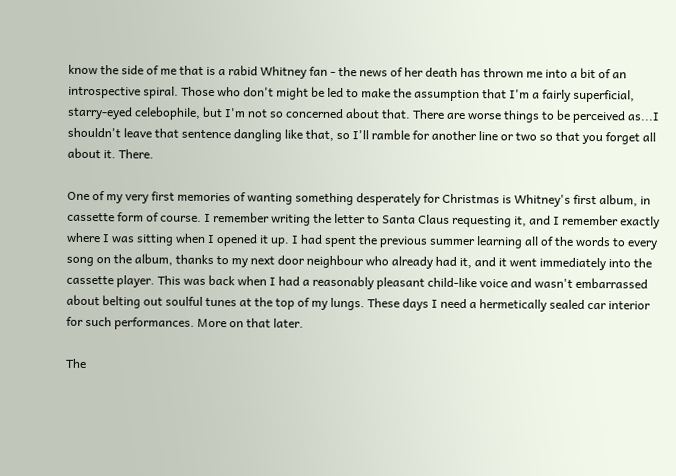know the side of me that is a rabid Whitney fan - the news of her death has thrown me into a bit of an introspective spiral. Those who don't might be led to make the assumption that I'm a fairly superficial, starry-eyed celebophile, but I'm not so concerned about that. There are worse things to be perceived as...I shouldn't leave that sentence dangling like that, so I'll ramble for another line or two so that you forget all about it. There.

One of my very first memories of wanting something desperately for Christmas is Whitney's first album, in cassette form of course. I remember writing the letter to Santa Claus requesting it, and I remember exactly where I was sitting when I opened it up. I had spent the previous summer learning all of the words to every song on the album, thanks to my next door neighbour who already had it, and it went immediately into the cassette player. This was back when I had a reasonably pleasant child-like voice and wasn't embarrassed about belting out soulful tunes at the top of my lungs. These days I need a hermetically sealed car interior for such performances. More on that later.

The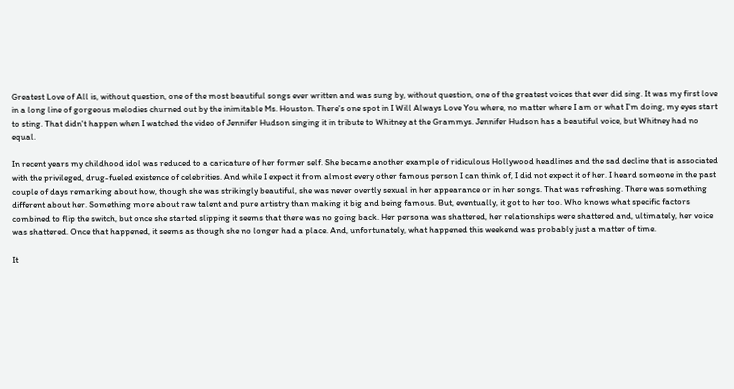Greatest Love of All is, without question, one of the most beautiful songs ever written and was sung by, without question, one of the greatest voices that ever did sing. It was my first love in a long line of gorgeous melodies churned out by the inimitable Ms. Houston. There's one spot in I Will Always Love You where, no matter where I am or what I'm doing, my eyes start to sting. That didn't happen when I watched the video of Jennifer Hudson singing it in tribute to Whitney at the Grammys. Jennifer Hudson has a beautiful voice, but Whitney had no equal.

In recent years my childhood idol was reduced to a caricature of her former self. She became another example of ridiculous Hollywood headlines and the sad decline that is associated with the privileged, drug-fueled existence of celebrities. And while I expect it from almost every other famous person I can think of, I did not expect it of her. I heard someone in the past couple of days remarking about how, though she was strikingly beautiful, she was never overtly sexual in her appearance or in her songs. That was refreshing. There was something different about her. Something more about raw talent and pure artistry than making it big and being famous. But, eventually, it got to her too. Who knows what specific factors combined to flip the switch, but once she started slipping it seems that there was no going back. Her persona was shattered, her relationships were shattered and, ultimately, her voice was shattered. Once that happened, it seems as though she no longer had a place. And, unfortunately, what happened this weekend was probably just a matter of time.

It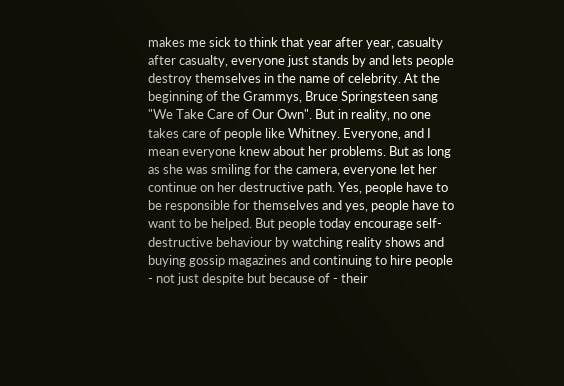makes me sick to think that year after year, casualty after casualty, everyone just stands by and lets people destroy themselves in the name of celebrity. At the beginning of the Grammys, Bruce Springsteen sang "We Take Care of Our Own". But in reality, no one takes care of people like Whitney. Everyone, and I mean everyone knew about her problems. But as long as she was smiling for the camera, everyone let her continue on her destructive path. Yes, people have to be responsible for themselves and yes, people have to want to be helped. But people today encourage self-destructive behaviour by watching reality shows and buying gossip magazines and continuing to hire people - not just despite but because of - their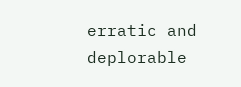erratic and deplorable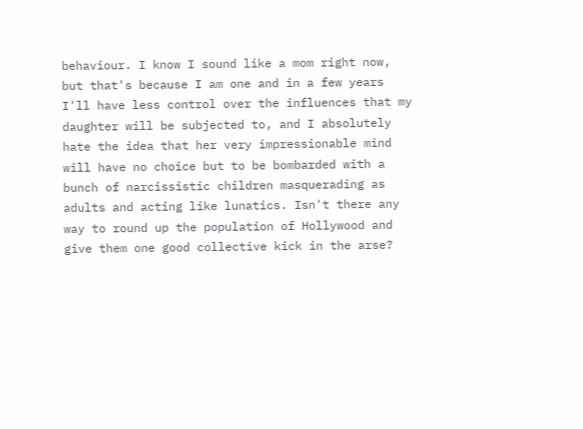behaviour. I know I sound like a mom right now, but that's because I am one and in a few years I'll have less control over the influences that my daughter will be subjected to, and I absolutely hate the idea that her very impressionable mind will have no choice but to be bombarded with a bunch of narcissistic children masquerading as adults and acting like lunatics. Isn't there any way to round up the population of Hollywood and give them one good collective kick in the arse?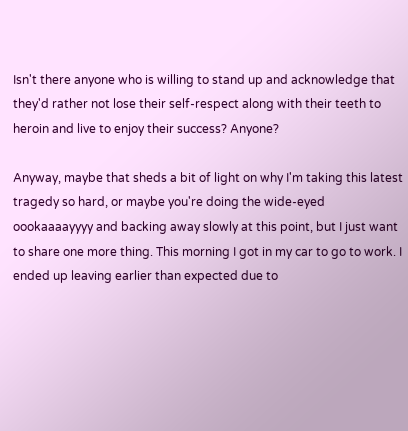Isn't there anyone who is willing to stand up and acknowledge that they'd rather not lose their self-respect along with their teeth to heroin and live to enjoy their success? Anyone?

Anyway, maybe that sheds a bit of light on why I'm taking this latest tragedy so hard, or maybe you're doing the wide-eyed oookaaaayyyy and backing away slowly at this point, but I just want to share one more thing. This morning I got in my car to go to work. I ended up leaving earlier than expected due to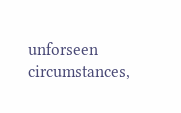unforseen circumstances,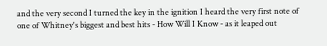and the very second I turned the key in the ignition I heard the very first note of one of Whitney's biggest and best hits - How Will I Know - as it leaped out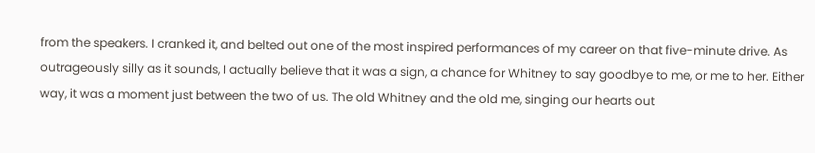from the speakers. I cranked it, and belted out one of the most inspired performances of my career on that five-minute drive. As outrageously silly as it sounds, I actually believe that it was a sign, a chance for Whitney to say goodbye to me, or me to her. Either way, it was a moment just between the two of us. The old Whitney and the old me, singing our hearts out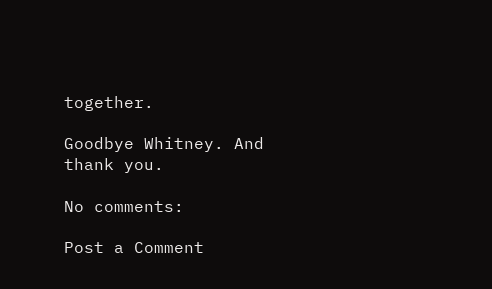together.

Goodbye Whitney. And thank you.

No comments:

Post a Comment